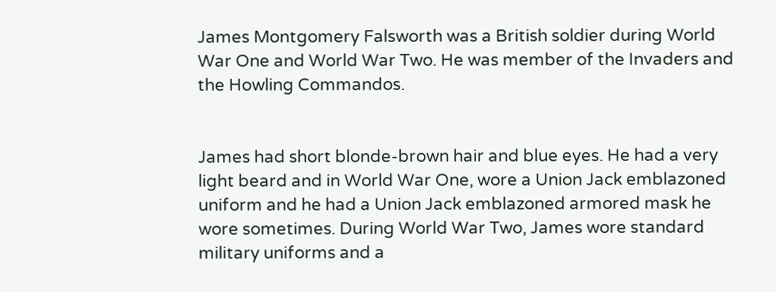James Montgomery Falsworth was a British soldier during World War One and World War Two. He was member of the Invaders and the Howling Commandos.


James had short blonde-brown hair and blue eyes. He had a very light beard and in World War One, wore a Union Jack emblazoned uniform and he had a Union Jack emblazoned armored mask he wore sometimes. During World War Two, James wore standard military uniforms and a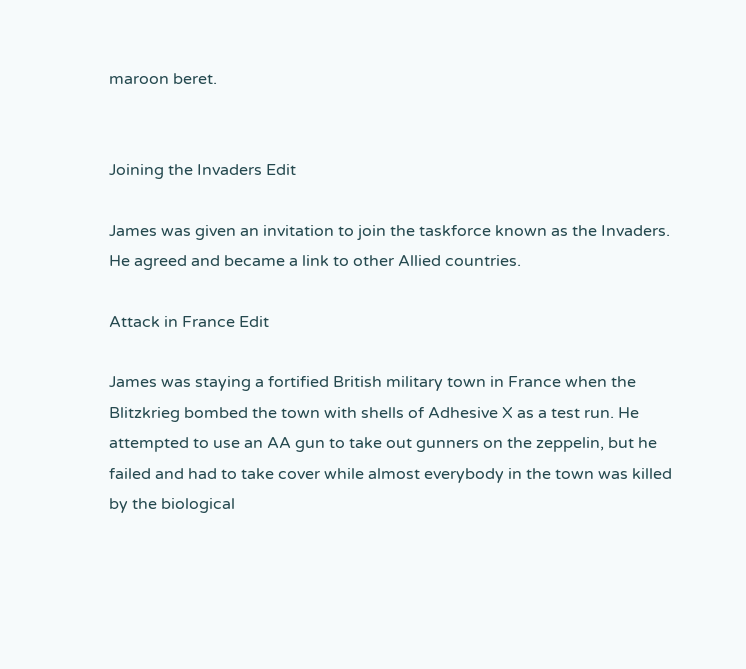maroon beret.


Joining the Invaders Edit

James was given an invitation to join the taskforce known as the Invaders. He agreed and became a link to other Allied countries.

Attack in France Edit

James was staying a fortified British military town in France when the Blitzkrieg bombed the town with shells of Adhesive X as a test run. He attempted to use an AA gun to take out gunners on the zeppelin, but he failed and had to take cover while almost everybody in the town was killed by the biological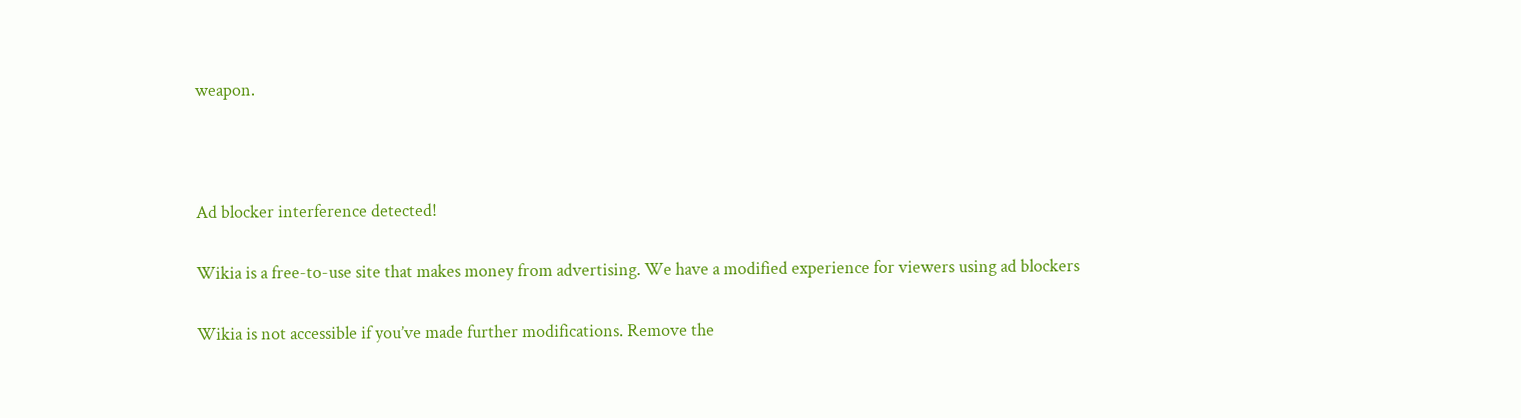weapon.



Ad blocker interference detected!

Wikia is a free-to-use site that makes money from advertising. We have a modified experience for viewers using ad blockers

Wikia is not accessible if you’ve made further modifications. Remove the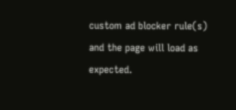custom ad blocker rule(s) and the page will load as expected.